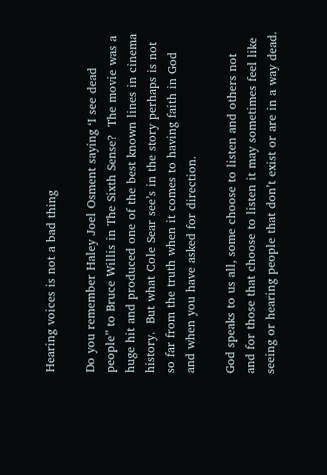Hearing voices is not a bad thing

Do you remember Haley Joel Osment saying ‘I see dead people” to Bruce Willis in The Sixth Sense?  The movie was a huge hit and produced one of the best known lines in cinema history.  But what Cole Sear see’s in the story perhaps is not so far from the truth when it comes to having faith in God and when you have asked for direction.

God speaks to us all, some choose to listen and others not and for those that choose to listen it may sometimes feel like seeing or hearing people that don’t exist or are in a way dead.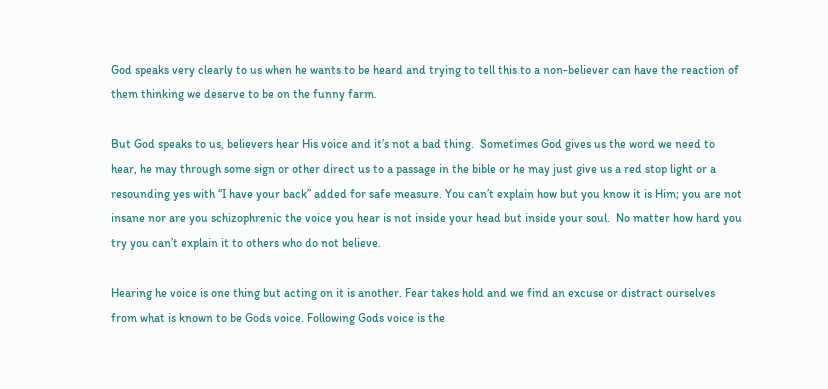God speaks very clearly to us when he wants to be heard and trying to tell this to a non-believer can have the reaction of them thinking we deserve to be on the funny farm.

But God speaks to us, believers hear His voice and it’s not a bad thing.  Sometimes God gives us the word we need to hear, he may through some sign or other direct us to a passage in the bible or he may just give us a red stop light or a resounding yes with “I have your back” added for safe measure. You can’t explain how but you know it is Him; you are not insane nor are you schizophrenic the voice you hear is not inside your head but inside your soul.  No matter how hard you try you can’t explain it to others who do not believe.

Hearing he voice is one thing but acting on it is another. Fear takes hold and we find an excuse or distract ourselves from what is known to be Gods voice. Following Gods voice is the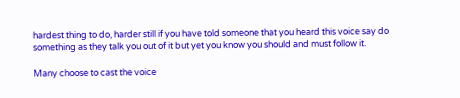hardest thing to do, harder still if you have told someone that you heard this voice say do something as they talk you out of it but yet you know you should and must follow it.

Many choose to cast the voice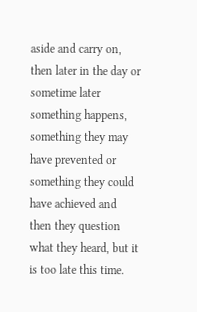aside and carry on, then later in the day or sometime later something happens, something they may have prevented or something they could have achieved and then they question what they heard, but it is too late this time.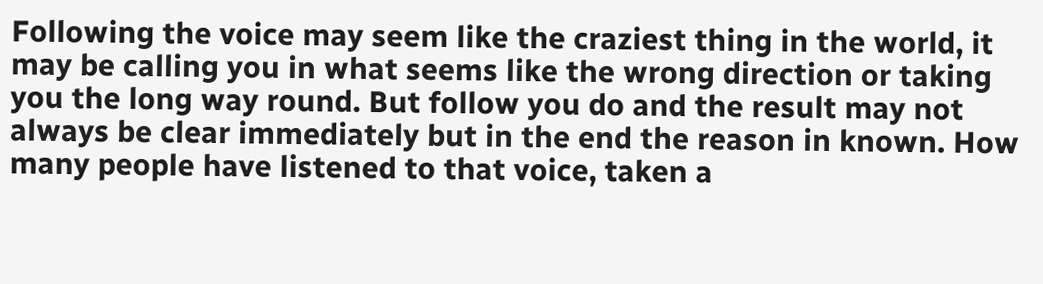Following the voice may seem like the craziest thing in the world, it may be calling you in what seems like the wrong direction or taking you the long way round. But follow you do and the result may not always be clear immediately but in the end the reason in known. How many people have listened to that voice, taken a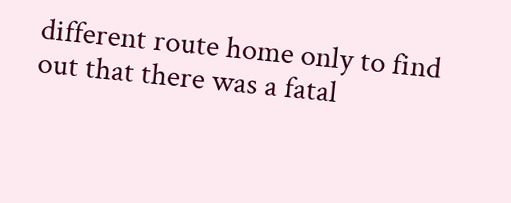different route home only to find out that there was a fatal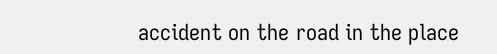accident on the road in the place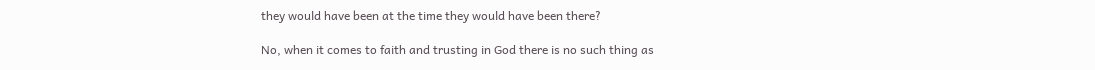they would have been at the time they would have been there?

No, when it comes to faith and trusting in God there is no such thing as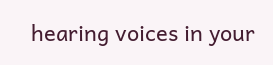hearing voices in your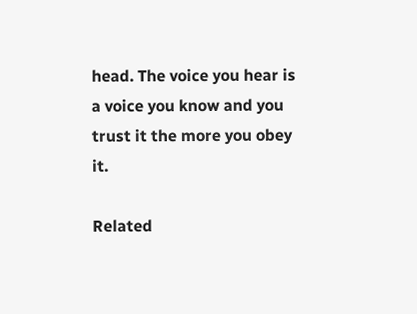head. The voice you hear is a voice you know and you trust it the more you obey it.

Related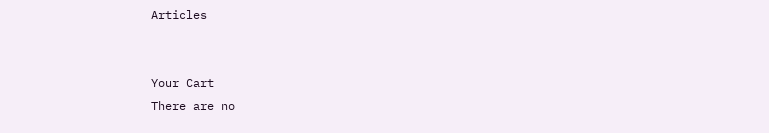Articles


Your Cart
There are no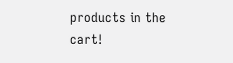products in the cart!